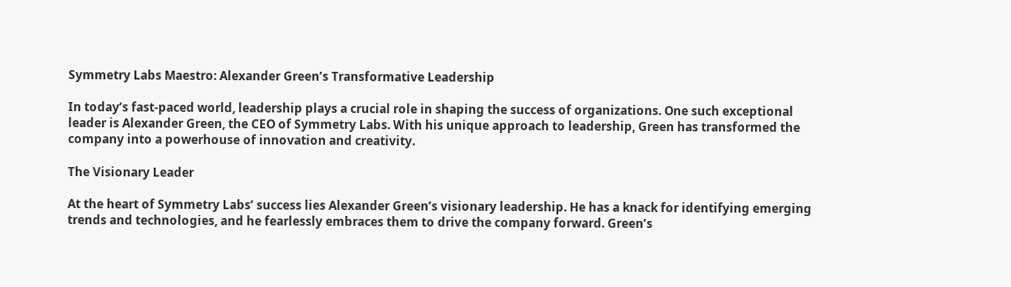Symmetry Labs Maestro: Alexander Green’s Transformative Leadership

In today’s fast-paced world, leadership plays a crucial role in shaping the success of organizations. One such exceptional leader is Alexander Green, the CEO of Symmetry Labs. With his unique approach to leadership, Green has transformed the company into a powerhouse of innovation and creativity.

The Visionary Leader

At the heart of Symmetry Labs’ success lies Alexander Green’s visionary leadership. He has a knack for identifying emerging trends and technologies, and he fearlessly embraces them to drive the company forward. Green’s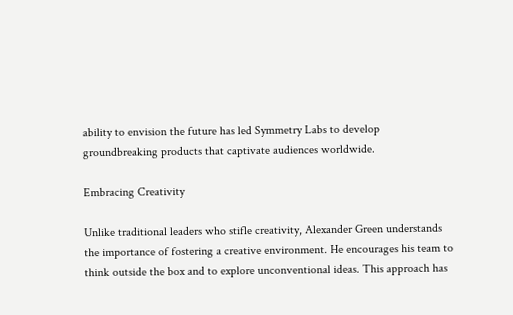ability to envision the future has led Symmetry Labs to develop groundbreaking products that captivate audiences worldwide.

Embracing Creativity

Unlike traditional leaders who stifle creativity, Alexander Green understands the importance of fostering a creative environment. He encourages his team to think outside the box and to explore unconventional ideas. This approach has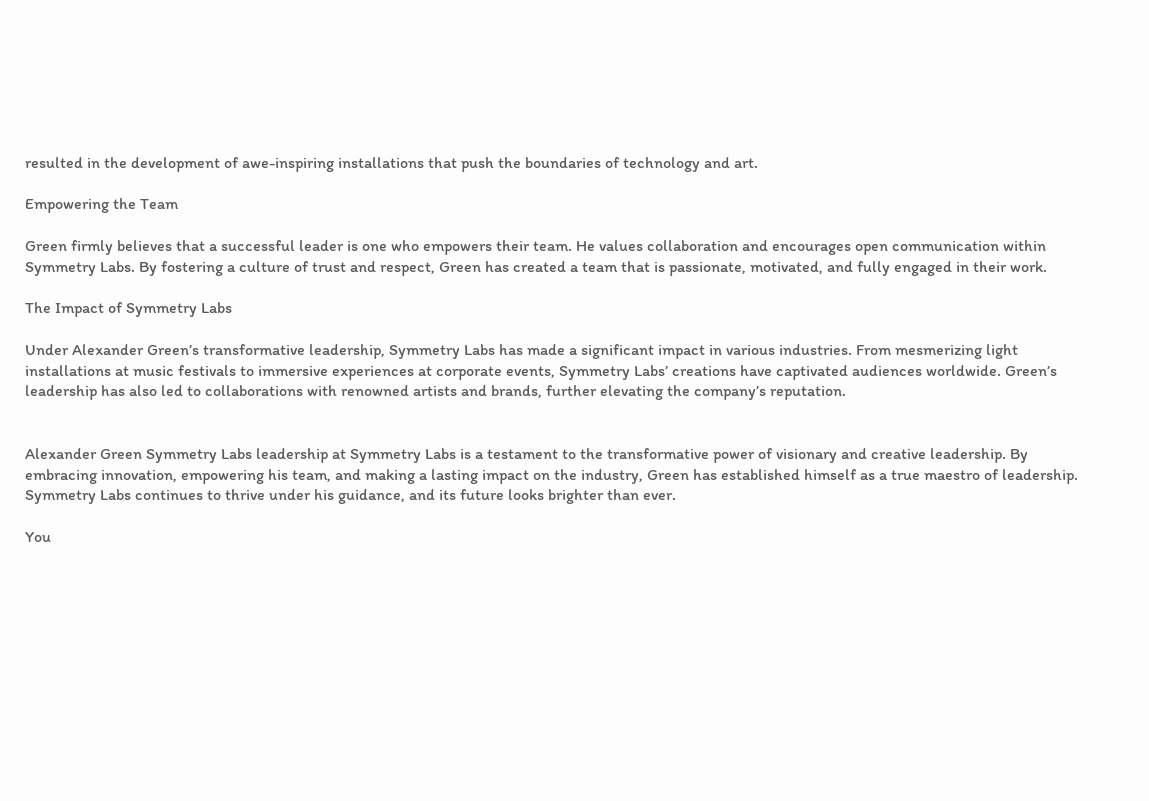resulted in the development of awe-inspiring installations that push the boundaries of technology and art.

Empowering the Team

Green firmly believes that a successful leader is one who empowers their team. He values collaboration and encourages open communication within Symmetry Labs. By fostering a culture of trust and respect, Green has created a team that is passionate, motivated, and fully engaged in their work.

The Impact of Symmetry Labs

Under Alexander Green’s transformative leadership, Symmetry Labs has made a significant impact in various industries. From mesmerizing light installations at music festivals to immersive experiences at corporate events, Symmetry Labs’ creations have captivated audiences worldwide. Green’s leadership has also led to collaborations with renowned artists and brands, further elevating the company’s reputation.


Alexander Green Symmetry Labs leadership at Symmetry Labs is a testament to the transformative power of visionary and creative leadership. By embracing innovation, empowering his team, and making a lasting impact on the industry, Green has established himself as a true maestro of leadership. Symmetry Labs continues to thrive under his guidance, and its future looks brighter than ever.

You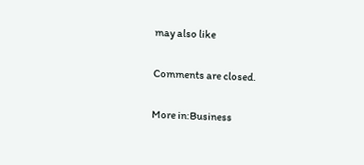may also like

Comments are closed.

More in:Business